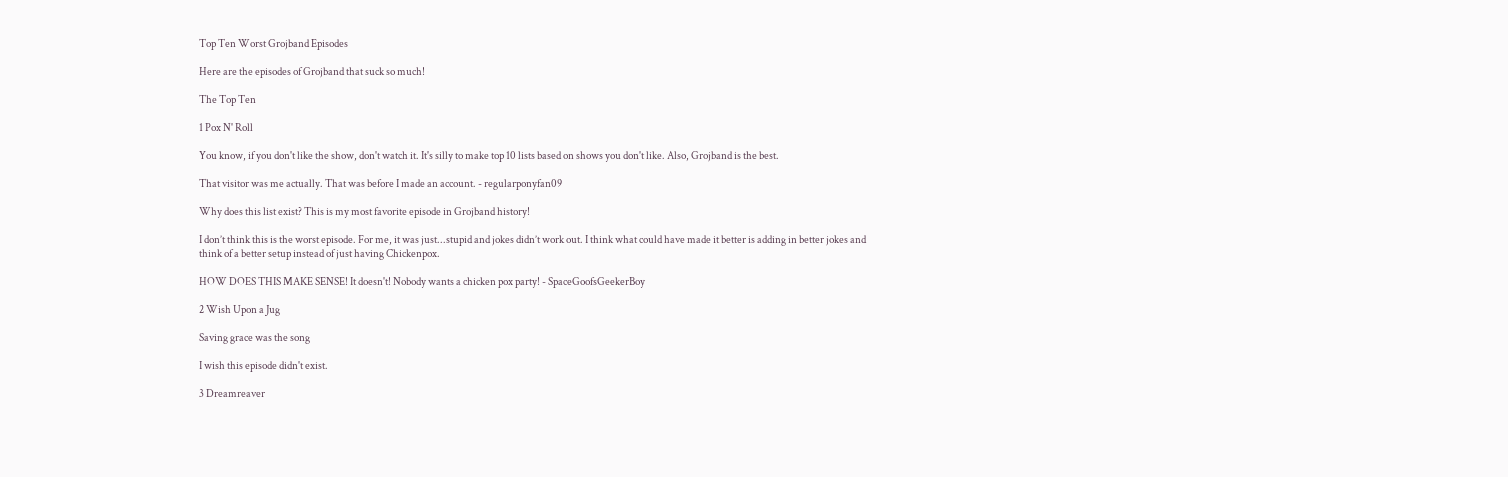Top Ten Worst Grojband Episodes

Here are the episodes of Grojband that suck so much!

The Top Ten

1 Pox N' Roll

You know, if you don't like the show, don't watch it. It's silly to make top 10 lists based on shows you don't like. Also, Grojband is the best.

That visitor was me actually. That was before I made an account. - regularponyfan09

Why does this list exist? This is my most favorite episode in Grojband history!

I don’t think this is the worst episode. For me, it was just...stupid and jokes didn’t work out. I think what could have made it better is adding in better jokes and think of a better setup instead of just having Chickenpox.

HOW DOES THIS MAKE SENSE! It doesn't! Nobody wants a chicken pox party! - SpaceGoofsGeekerBoy

2 Wish Upon a Jug

Saving grace was the song

I wish this episode didn't exist.

3 Dreamreaver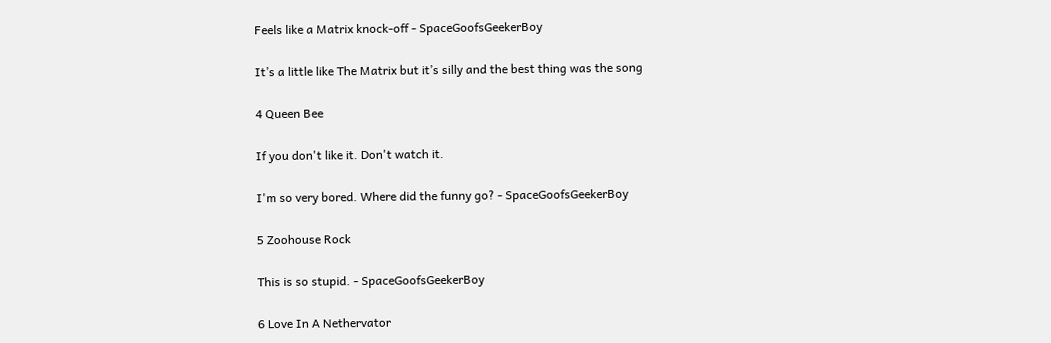Feels like a Matrix knock-off - SpaceGoofsGeekerBoy

It’s a little like The Matrix but it’s silly and the best thing was the song

4 Queen Bee

If you don't like it. Don't watch it.

I'm so very bored. Where did the funny go? - SpaceGoofsGeekerBoy

5 Zoohouse Rock

This is so stupid. - SpaceGoofsGeekerBoy

6 Love In A Nethervator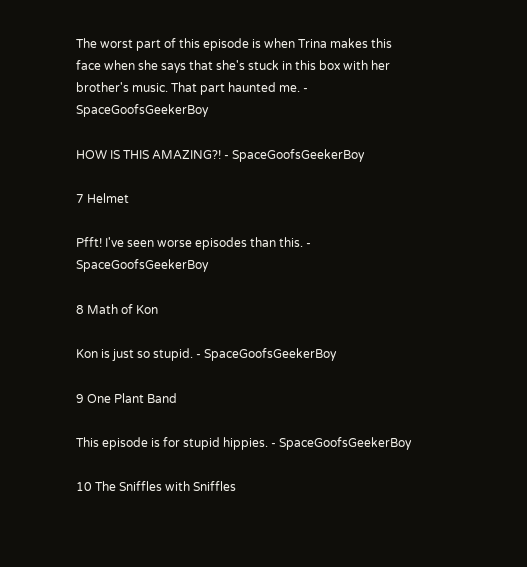The worst part of this episode is when Trina makes this face when she says that she's stuck in this box with her brother's music. That part haunted me. - SpaceGoofsGeekerBoy

HOW IS THIS AMAZING?! - SpaceGoofsGeekerBoy

7 Helmet

Pfft! I've seen worse episodes than this. - SpaceGoofsGeekerBoy

8 Math of Kon

Kon is just so stupid. - SpaceGoofsGeekerBoy

9 One Plant Band

This episode is for stupid hippies. - SpaceGoofsGeekerBoy

10 The Sniffles with Sniffles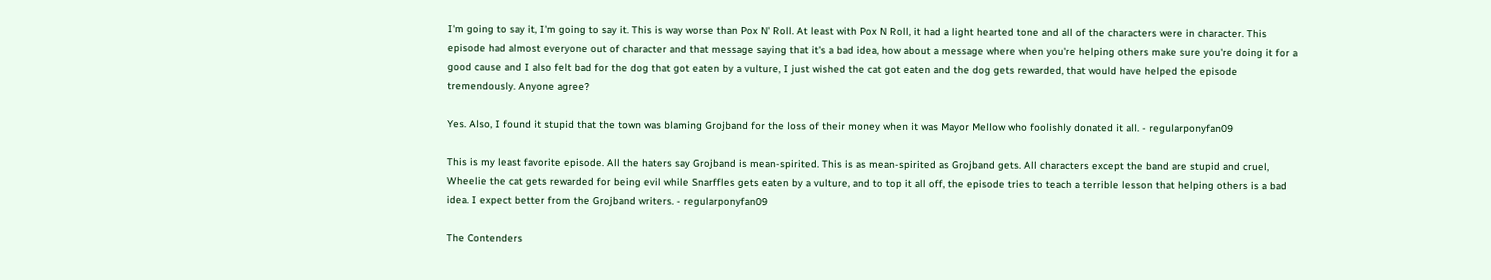I'm going to say it, I'm going to say it. This is way worse than Pox N' Roll. At least with Pox N Roll, it had a light hearted tone and all of the characters were in character. This episode had almost everyone out of character and that message saying that it's a bad idea, how about a message where when you're helping others make sure you're doing it for a good cause and I also felt bad for the dog that got eaten by a vulture, I just wished the cat got eaten and the dog gets rewarded, that would have helped the episode tremendously. Anyone agree?

Yes. Also, I found it stupid that the town was blaming Grojband for the loss of their money when it was Mayor Mellow who foolishly donated it all. - regularponyfan09

This is my least favorite episode. All the haters say Grojband is mean-spirited. This is as mean-spirited as Grojband gets. All characters except the band are stupid and cruel, Wheelie the cat gets rewarded for being evil while Snarffles gets eaten by a vulture, and to top it all off, the episode tries to teach a terrible lesson that helping others is a bad idea. I expect better from the Grojband writers. - regularponyfan09

The Contenders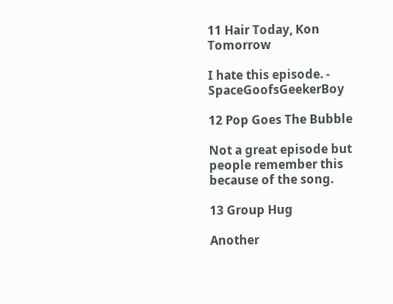11 Hair Today, Kon Tomorrow

I hate this episode. - SpaceGoofsGeekerBoy

12 Pop Goes The Bubble

Not a great episode but people remember this because of the song.

13 Group Hug

Another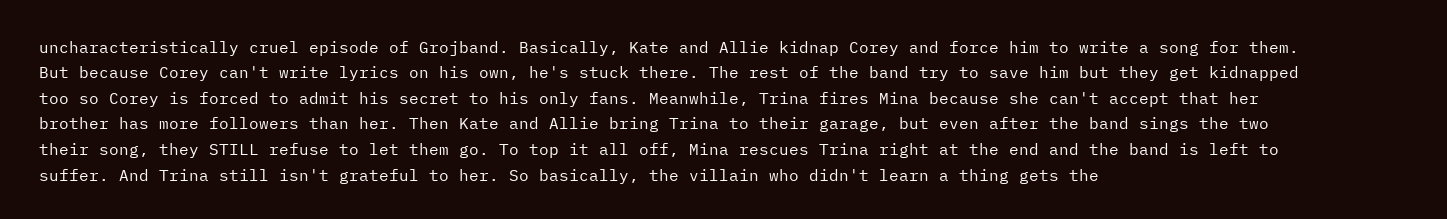uncharacteristically cruel episode of Grojband. Basically, Kate and Allie kidnap Corey and force him to write a song for them. But because Corey can't write lyrics on his own, he's stuck there. The rest of the band try to save him but they get kidnapped too so Corey is forced to admit his secret to his only fans. Meanwhile, Trina fires Mina because she can't accept that her brother has more followers than her. Then Kate and Allie bring Trina to their garage, but even after the band sings the two their song, they STILL refuse to let them go. To top it all off, Mina rescues Trina right at the end and the band is left to suffer. And Trina still isn't grateful to her. So basically, the villain who didn't learn a thing gets the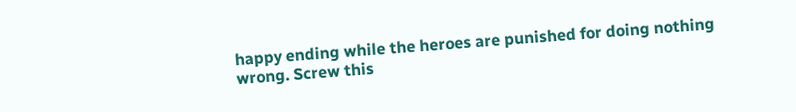happy ending while the heroes are punished for doing nothing wrong. Screw this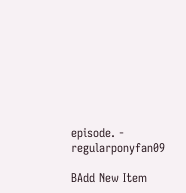episode. - regularponyfan09

BAdd New Item